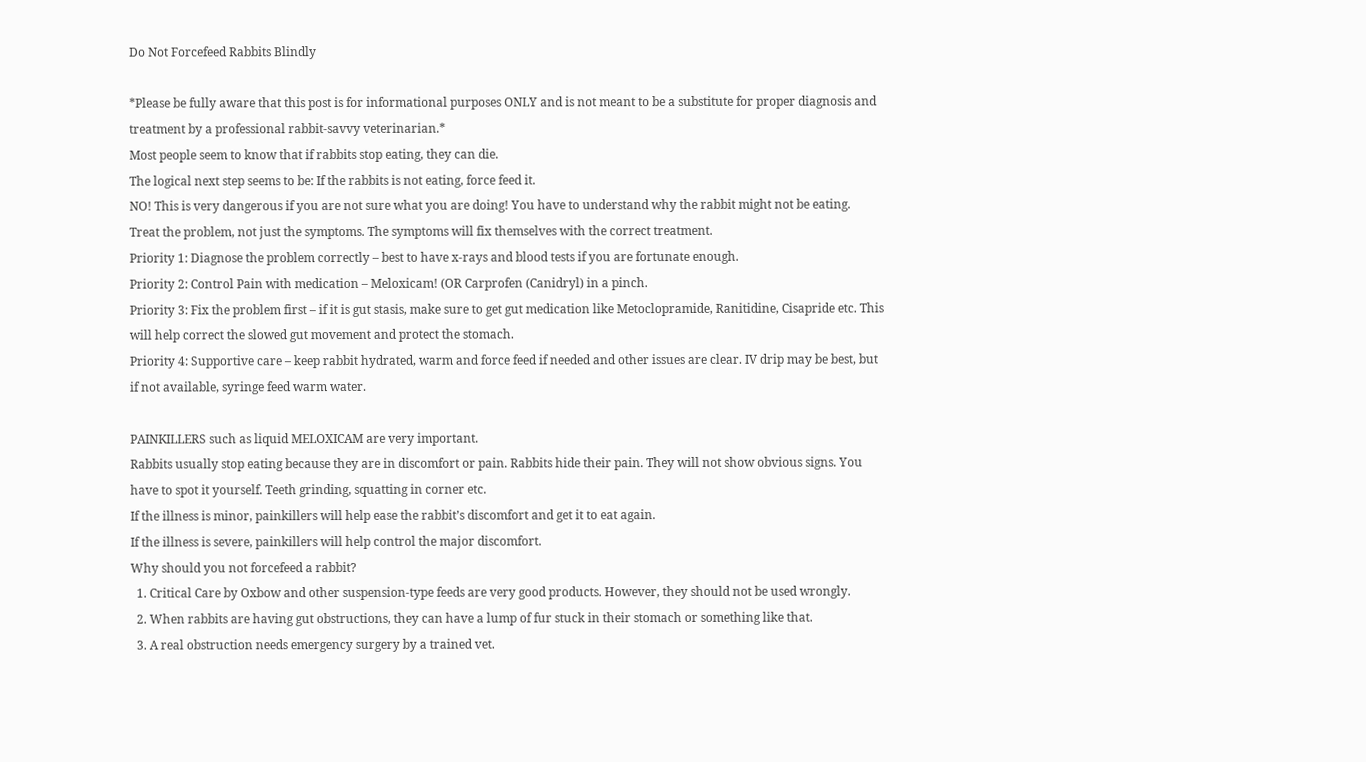Do Not Forcefeed Rabbits Blindly

*Please be fully aware that this post is for informational purposes ONLY and is not meant to be a substitute for proper diagnosis and treatment by a professional rabbit-savvy veterinarian.*
Most people seem to know that if rabbits stop eating, they can die.
The logical next step seems to be: If the rabbits is not eating, force feed it.
NO! This is very dangerous if you are not sure what you are doing! You have to understand why the rabbit might not be eating.
Treat the problem, not just the symptoms. The symptoms will fix themselves with the correct treatment.
Priority 1: Diagnose the problem correctly – best to have x-rays and blood tests if you are fortunate enough.
Priority 2: Control Pain with medication – Meloxicam! (OR Carprofen (Canidryl) in a pinch.
Priority 3: Fix the problem first – if it is gut stasis, make sure to get gut medication like Metoclopramide, Ranitidine, Cisapride etc. This will help correct the slowed gut movement and protect the stomach.
Priority 4: Supportive care – keep rabbit hydrated, warm and force feed if needed and other issues are clear. IV drip may be best, but if not available, syringe feed warm water.

PAINKILLERS such as liquid MELOXICAM are very important.
Rabbits usually stop eating because they are in discomfort or pain. Rabbits hide their pain. They will not show obvious signs. You have to spot it yourself. Teeth grinding, squatting in corner etc.
If the illness is minor, painkillers will help ease the rabbit’s discomfort and get it to eat again.
If the illness is severe, painkillers will help control the major discomfort.
Why should you not forcefeed a rabbit?
  1. Critical Care by Oxbow and other suspension-type feeds are very good products. However, they should not be used wrongly.
  2. When rabbits are having gut obstructions, they can have a lump of fur stuck in their stomach or something like that.
  3. A real obstruction needs emergency surgery by a trained vet.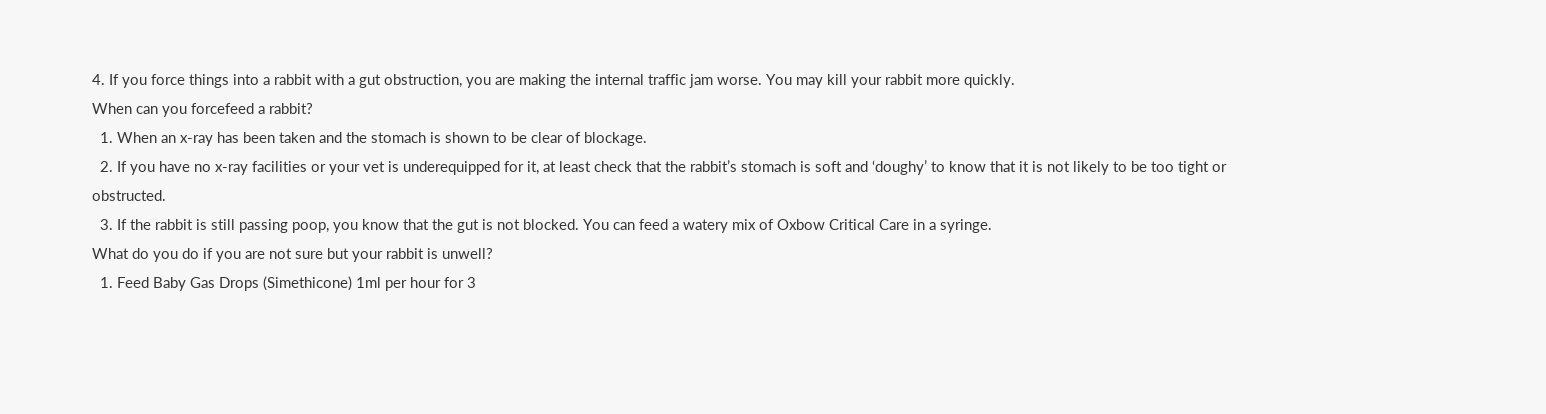4. If you force things into a rabbit with a gut obstruction, you are making the internal traffic jam worse. You may kill your rabbit more quickly.
When can you forcefeed a rabbit?
  1. When an x-ray has been taken and the stomach is shown to be clear of blockage.
  2. If you have no x-ray facilities or your vet is underequipped for it, at least check that the rabbit’s stomach is soft and ‘doughy’ to know that it is not likely to be too tight or obstructed.
  3. If the rabbit is still passing poop, you know that the gut is not blocked. You can feed a watery mix of Oxbow Critical Care in a syringe.
What do you do if you are not sure but your rabbit is unwell?
  1. Feed Baby Gas Drops (Simethicone) 1ml per hour for 3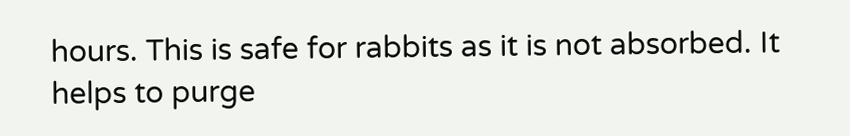hours. This is safe for rabbits as it is not absorbed. It helps to purge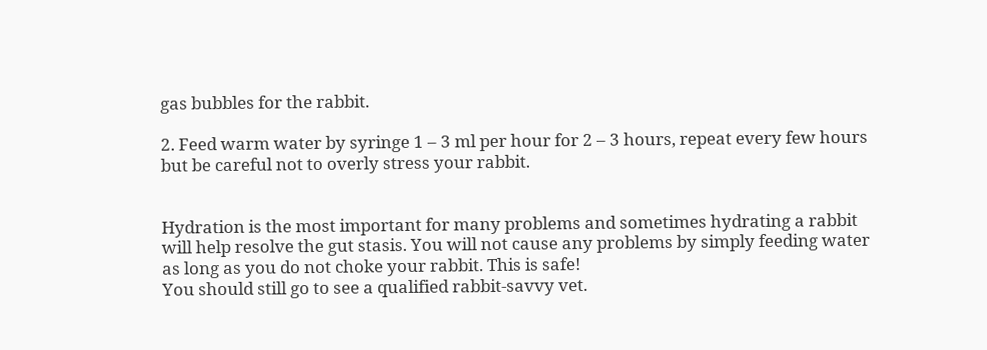gas bubbles for the rabbit.

2. Feed warm water by syringe 1 – 3 ml per hour for 2 – 3 hours, repeat every few hours but be careful not to overly stress your rabbit.


Hydration is the most important for many problems and sometimes hydrating a rabbit will help resolve the gut stasis. You will not cause any problems by simply feeding water as long as you do not choke your rabbit. This is safe!
You should still go to see a qualified rabbit-savvy vet.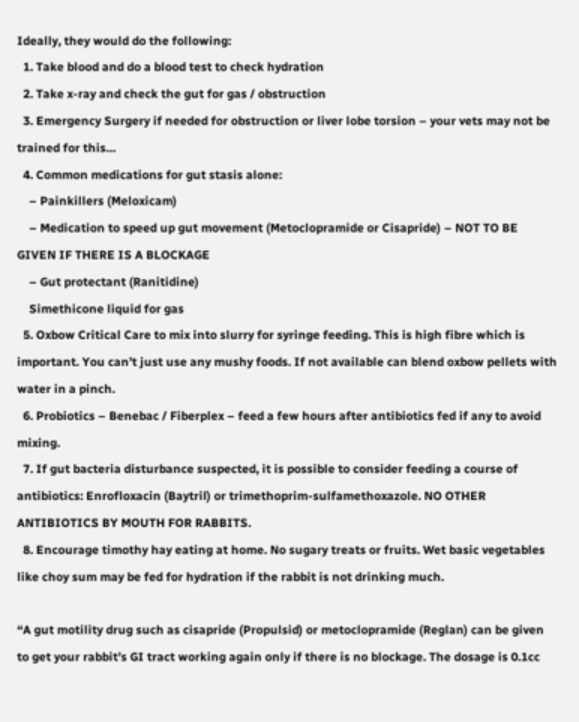Ideally, they would do the following:
  1. Take blood and do a blood test to check hydration
  2. Take x-ray and check the gut for gas / obstruction
  3. Emergency Surgery if needed for obstruction or liver lobe torsion – your vets may not be trained for this…
  4. Common medications for gut stasis alone:
    – Painkillers (Meloxicam)
    – Medication to speed up gut movement (Metoclopramide or Cisapride) – NOT TO BE GIVEN IF THERE IS A BLOCKAGE
    – Gut protectant (Ranitidine)
    Simethicone liquid for gas
  5. Oxbow Critical Care to mix into slurry for syringe feeding. This is high fibre which is important. You can’t just use any mushy foods. If not available can blend oxbow pellets with water in a pinch.
  6. Probiotics – Benebac / Fiberplex – feed a few hours after antibiotics fed if any to avoid mixing.
  7. If gut bacteria disturbance suspected, it is possible to consider feeding a course of antibiotics: Enrofloxacin (Baytril) or trimethoprim-sulfamethoxazole. NO OTHER ANTIBIOTICS BY MOUTH FOR RABBITS.
  8. Encourage timothy hay eating at home. No sugary treats or fruits. Wet basic vegetables like choy sum may be fed for hydration if the rabbit is not drinking much.

“A gut motility drug such as cisapride (Propulsid) or metoclopramide (Reglan) can be given to get your rabbit’s GI tract working again only if there is no blockage. The dosage is 0.1cc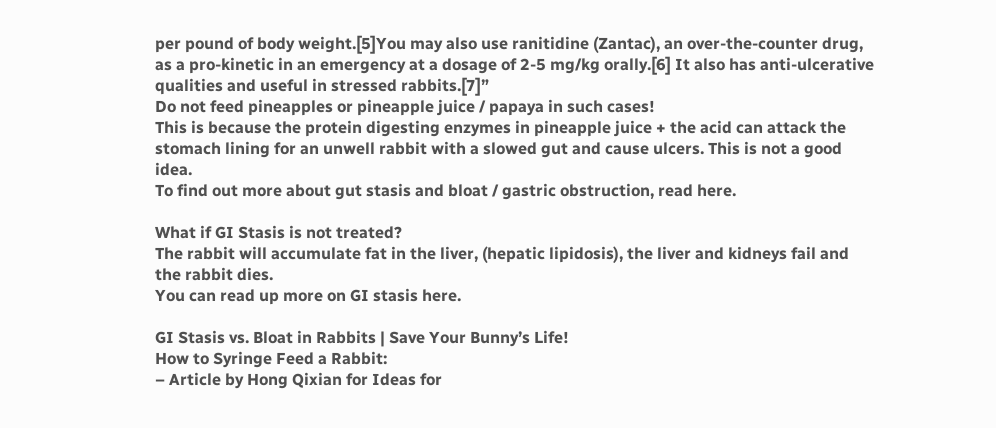per pound of body weight.[5]You may also use ranitidine (Zantac), an over-the-counter drug, as a pro-kinetic in an emergency at a dosage of 2-5 mg/kg orally.[6] It also has anti-ulcerative qualities and useful in stressed rabbits.[7]”
Do not feed pineapples or pineapple juice / papaya in such cases!
This is because the protein digesting enzymes in pineapple juice + the acid can attack the stomach lining for an unwell rabbit with a slowed gut and cause ulcers. This is not a good idea.
To find out more about gut stasis and bloat / gastric obstruction, read here.

What if GI Stasis is not treated?
The rabbit will accumulate fat in the liver, (hepatic lipidosis), the liver and kidneys fail and the rabbit dies.
You can read up more on GI stasis here.

GI Stasis vs. Bloat in Rabbits | Save Your Bunny’s Life!
How to Syringe Feed a Rabbit:
– Article by Hong Qixian for Ideas for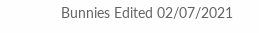Bunnies Edited 02/07/2021